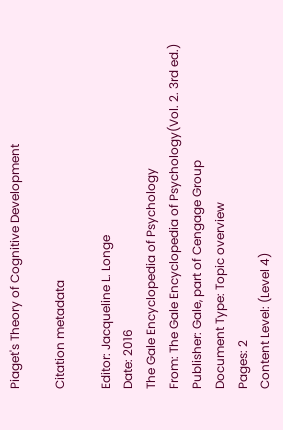Piaget's Theory of Cognitive Development

Citation metadata

Editor: Jacqueline L. Longe
Date: 2016
The Gale Encyclopedia of Psychology
From: The Gale Encyclopedia of Psychology(Vol. 2. 3rd ed.)
Publisher: Gale, part of Cengage Group
Document Type: Topic overview
Pages: 2
Content Level: (Level 4)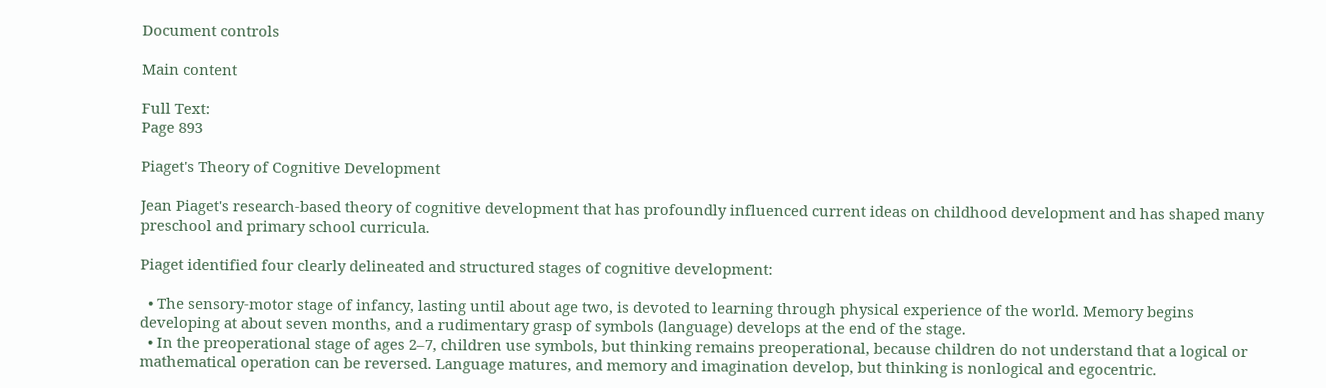Document controls

Main content

Full Text:
Page 893

Piaget's Theory of Cognitive Development

Jean Piaget's research-based theory of cognitive development that has profoundly influenced current ideas on childhood development and has shaped many preschool and primary school curricula.

Piaget identified four clearly delineated and structured stages of cognitive development:

  • The sensory-motor stage of infancy, lasting until about age two, is devoted to learning through physical experience of the world. Memory begins developing at about seven months, and a rudimentary grasp of symbols (language) develops at the end of the stage.
  • In the preoperational stage of ages 2–7, children use symbols, but thinking remains preoperational, because children do not understand that a logical or mathematical operation can be reversed. Language matures, and memory and imagination develop, but thinking is nonlogical and egocentric.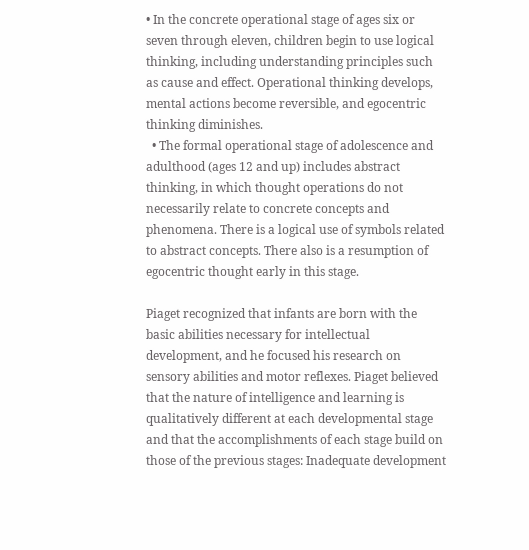• In the concrete operational stage of ages six or seven through eleven, children begin to use logical thinking, including understanding principles such as cause and effect. Operational thinking develops, mental actions become reversible, and egocentric thinking diminishes.
  • The formal operational stage of adolescence and adulthood (ages 12 and up) includes abstract thinking, in which thought operations do not necessarily relate to concrete concepts and phenomena. There is a logical use of symbols related to abstract concepts. There also is a resumption of egocentric thought early in this stage.

Piaget recognized that infants are born with the basic abilities necessary for intellectual development, and he focused his research on sensory abilities and motor reflexes. Piaget believed that the nature of intelligence and learning is qualitatively different at each developmental stage and that the accomplishments of each stage build on those of the previous stages: Inadequate development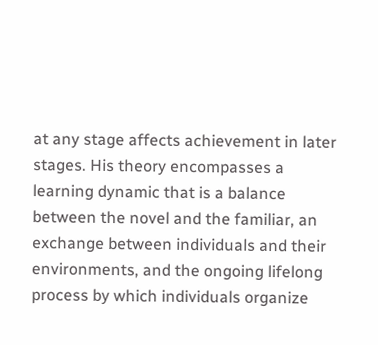at any stage affects achievement in later stages. His theory encompasses a learning dynamic that is a balance between the novel and the familiar, an exchange between individuals and their environments, and the ongoing lifelong process by which individuals organize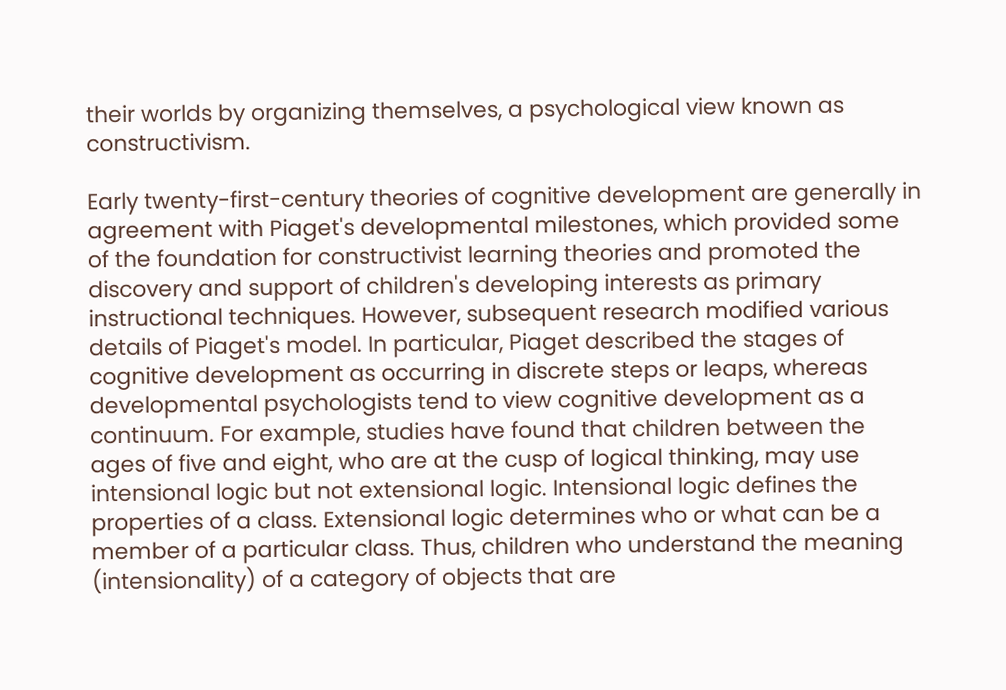their worlds by organizing themselves, a psychological view known as constructivism.

Early twenty-first-century theories of cognitive development are generally in agreement with Piaget's developmental milestones, which provided some of the foundation for constructivist learning theories and promoted the discovery and support of children's developing interests as primary instructional techniques. However, subsequent research modified various details of Piaget's model. In particular, Piaget described the stages of cognitive development as occurring in discrete steps or leaps, whereas developmental psychologists tend to view cognitive development as a continuum. For example, studies have found that children between the ages of five and eight, who are at the cusp of logical thinking, may use intensional logic but not extensional logic. Intensional logic defines the properties of a class. Extensional logic determines who or what can be a member of a particular class. Thus, children who understand the meaning (intensionality) of a category of objects that are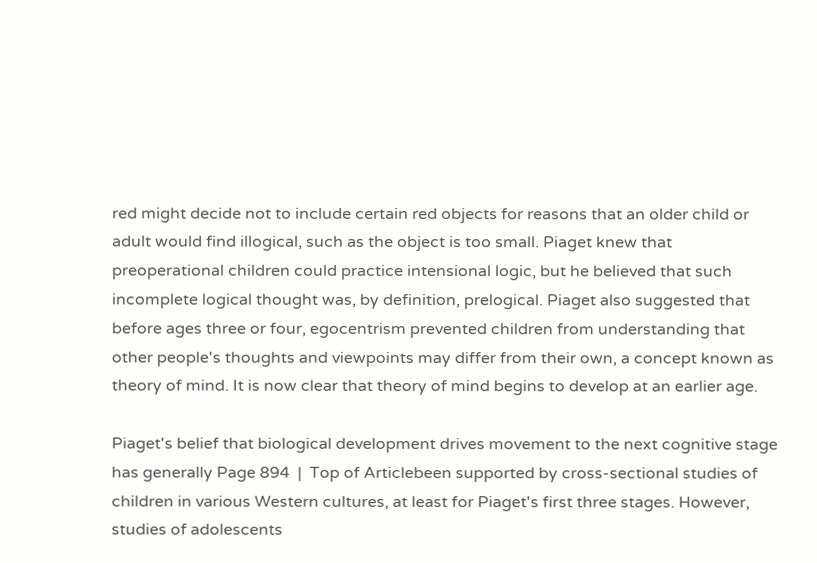red might decide not to include certain red objects for reasons that an older child or adult would find illogical, such as the object is too small. Piaget knew that preoperational children could practice intensional logic, but he believed that such incomplete logical thought was, by definition, prelogical. Piaget also suggested that before ages three or four, egocentrism prevented children from understanding that other people's thoughts and viewpoints may differ from their own, a concept known as theory of mind. It is now clear that theory of mind begins to develop at an earlier age.

Piaget's belief that biological development drives movement to the next cognitive stage has generally Page 894  |  Top of Articlebeen supported by cross-sectional studies of children in various Western cultures, at least for Piaget's first three stages. However, studies of adolescents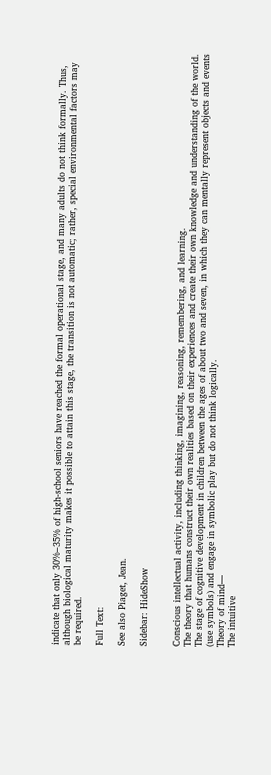indicate that only 30%–35% of high-school seniors have reached the formal operational stage, and many adults do not think formally. Thus, although biological maturity makes it possible to attain this stage, the transition is not automatic; rather, special environmental factors may be required.

Full Text:

See also Piaget, Jean.

Sidebar: HideShow


Conscious intellectual activity, including thinking, imagining, reasoning, remembering, and learning.
The theory that humans construct their own realities based on their experiences and create their own knowledge and understanding of the world.
The stage of cognitive development in children between the ages of about two and seven, in which they can mentally represent objects and events (use symbols) and engage in symbolic play but do not think logically.
Theory of mind—
The intuitive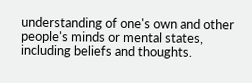understanding of one's own and other people's minds or mental states, including beliefs and thoughts.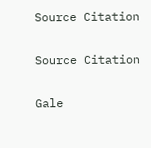Source Citation

Source Citation

Gale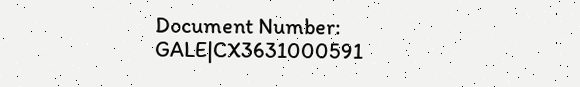Document Number: GALE|CX3631000591